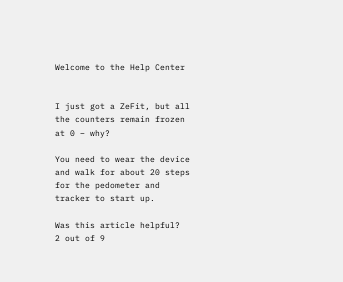Welcome to the Help Center


I just got a ZeFit, but all the counters remain frozen at 0 – why?

You need to wear the device and walk for about 20 steps for the pedometer and tracker to start up.

Was this article helpful?
2 out of 9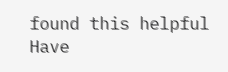found this helpful
Have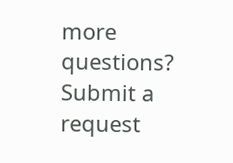more questions? Submit a request